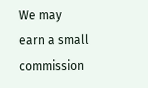We may earn a small commission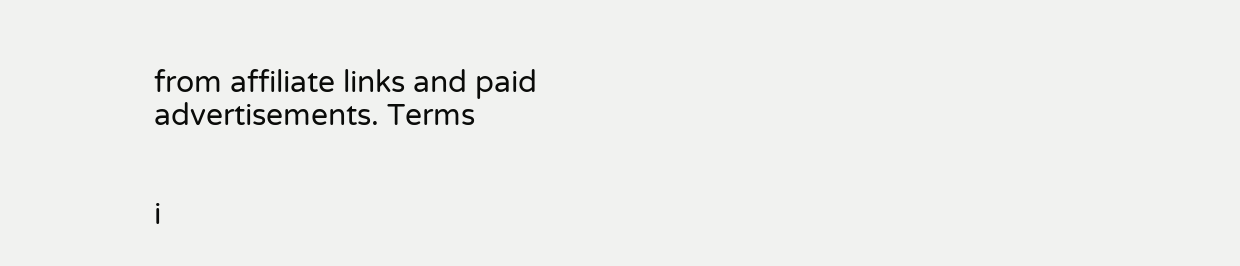from affiliate links and paid advertisements. Terms


i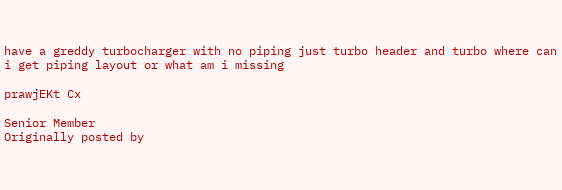have a greddy turbocharger with no piping just turbo header and turbo where can i get piping layout or what am i missing

prawjEKt Cx

Senior Member
Originally posted by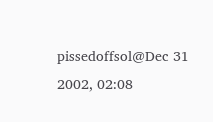pissedoffsol@Dec 31 2002, 02:08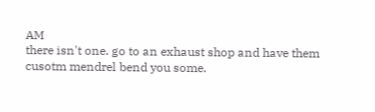AM
there isn't one. go to an exhaust shop and have them cusotm mendrel bend you some.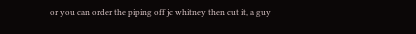or you can order the piping off jc whitney then cut it, a guy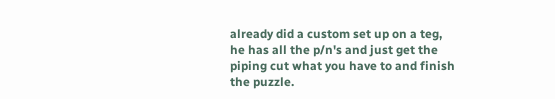already did a custom set up on a teg, he has all the p/n's and just get the piping cut what you have to and finish the puzzle.